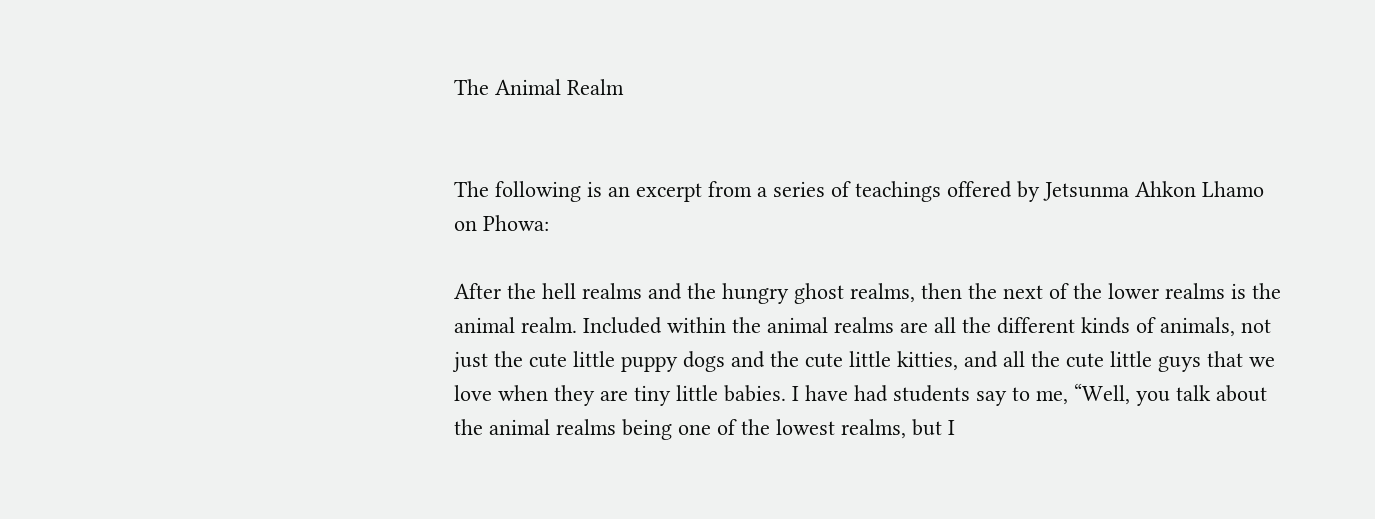The Animal Realm


The following is an excerpt from a series of teachings offered by Jetsunma Ahkon Lhamo on Phowa:

After the hell realms and the hungry ghost realms, then the next of the lower realms is the animal realm. Included within the animal realms are all the different kinds of animals, not just the cute little puppy dogs and the cute little kitties, and all the cute little guys that we love when they are tiny little babies. I have had students say to me, “Well, you talk about the animal realms being one of the lowest realms, but I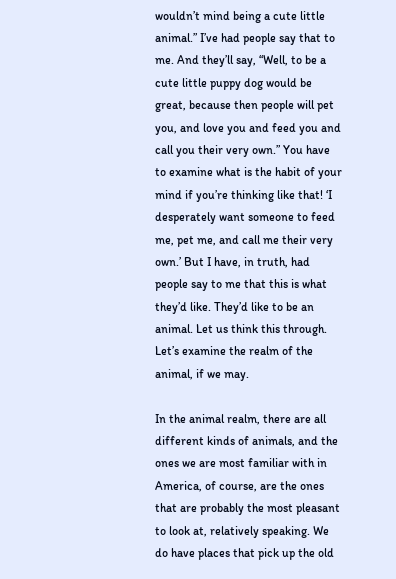wouldn’t mind being a cute little animal.” I’ve had people say that to me. And they’ll say, “Well, to be a cute little puppy dog would be great, because then people will pet you, and love you and feed you and call you their very own.” You have to examine what is the habit of your mind if you’re thinking like that! ‘I desperately want someone to feed me, pet me, and call me their very own.’ But I have, in truth, had people say to me that this is what they’d like. They’d like to be an animal. Let us think this through. Let’s examine the realm of the animal, if we may.

In the animal realm, there are all different kinds of animals, and the ones we are most familiar with in  America, of course, are the ones that are probably the most pleasant to look at, relatively speaking. We do have places that pick up the old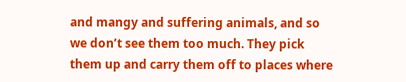and mangy and suffering animals, and so we don’t see them too much. They pick them up and carry them off to places where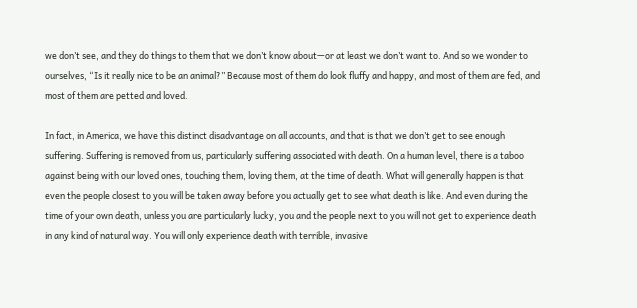we don’t see, and they do things to them that we don’t know about—or at least we don’t want to. And so we wonder to ourselves, “Is it really nice to be an animal?” Because most of them do look fluffy and happy, and most of them are fed, and most of them are petted and loved.

In fact, in America, we have this distinct disadvantage on all accounts, and that is that we don’t get to see enough suffering. Suffering is removed from us, particularly suffering associated with death. On a human level, there is a taboo against being with our loved ones, touching them, loving them, at the time of death. What will generally happen is that even the people closest to you will be taken away before you actually get to see what death is like. And even during the time of your own death, unless you are particularly lucky, you and the people next to you will not get to experience death in any kind of natural way. You will only experience death with terrible, invasive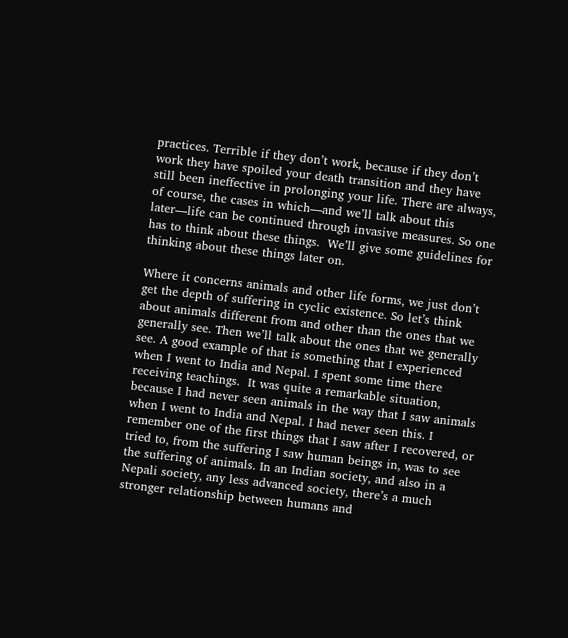practices. Terrible if they don’t work, because if they don’t work they have spoiled your death transition and they have still been ineffective in prolonging your life. There are always, of course, the cases in which—and we’ll talk about this later—life can be continued through invasive measures. So one has to think about these things.  We’ll give some guidelines for thinking about these things later on.

Where it concerns animals and other life forms, we just don’t get the depth of suffering in cyclic existence. So let’s think about animals different from and other than the ones that we generally see. Then we’ll talk about the ones that we generally see. A good example of that is something that I experienced when I went to India and Nepal. I spent some time there receiving teachings.  It was quite a remarkable situation, because I had never seen animals in the way that I saw animals when I went to India and Nepal. I had never seen this. I remember one of the first things that I saw after I recovered, or tried to, from the suffering I saw human beings in, was to see the suffering of animals. In an Indian society, and also in a Nepali society, any less advanced society, there’s a much stronger relationship between humans and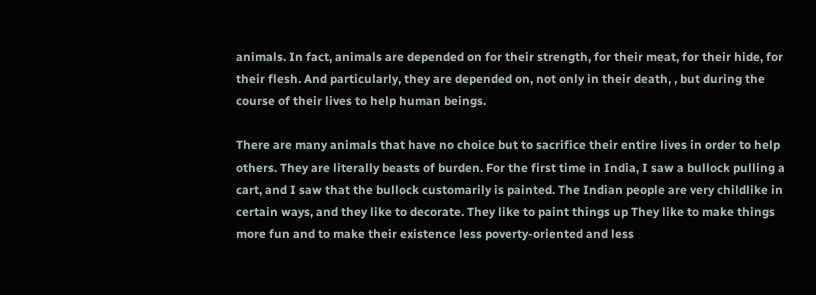animals. In fact, animals are depended on for their strength, for their meat, for their hide, for their flesh. And particularly, they are depended on, not only in their death, , but during the course of their lives to help human beings.

There are many animals that have no choice but to sacrifice their entire lives in order to help others. They are literally beasts of burden. For the first time in India, I saw a bullock pulling a cart, and I saw that the bullock customarily is painted. The Indian people are very childlike in certain ways, and they like to decorate. They like to paint things up They like to make things more fun and to make their existence less poverty-oriented and less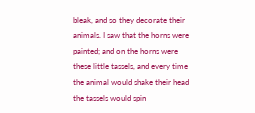bleak, and so they decorate their animals. I saw that the horns were painted; and on the horns were these little tassels, and every time the animal would shake their head the tassels would spin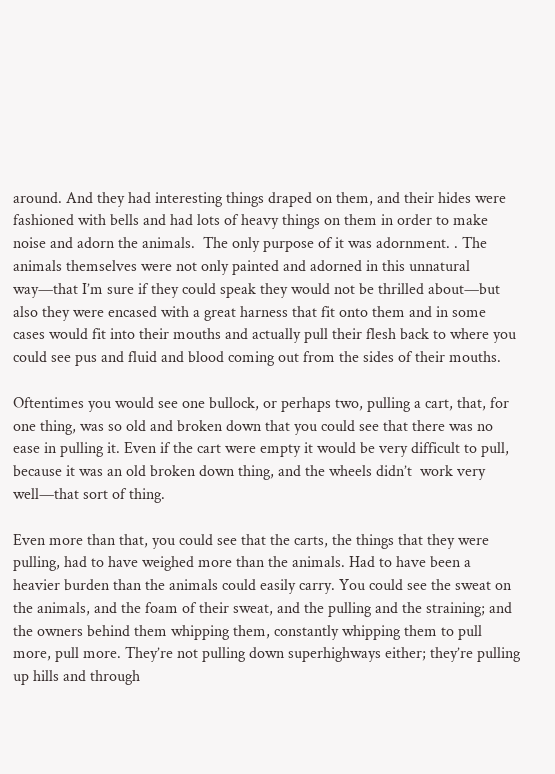around. And they had interesting things draped on them, and their hides were fashioned with bells and had lots of heavy things on them in order to make noise and adorn the animals.  The only purpose of it was adornment. . The animals themselves were not only painted and adorned in this unnatural way—that I’m sure if they could speak they would not be thrilled about—but also they were encased with a great harness that fit onto them and in some cases would fit into their mouths and actually pull their flesh back to where you could see pus and fluid and blood coming out from the sides of their mouths.

Oftentimes you would see one bullock, or perhaps two, pulling a cart, that, for one thing, was so old and broken down that you could see that there was no ease in pulling it. Even if the cart were empty it would be very difficult to pull, because it was an old broken down thing, and the wheels didn’t  work very well—that sort of thing.

Even more than that, you could see that the carts, the things that they were pulling, had to have weighed more than the animals. Had to have been a heavier burden than the animals could easily carry. You could see the sweat on the animals, and the foam of their sweat, and the pulling and the straining; and the owners behind them whipping them, constantly whipping them to pull more, pull more. They’re not pulling down superhighways either; they’re pulling up hills and through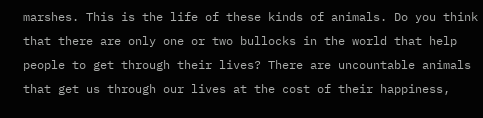marshes. This is the life of these kinds of animals. Do you think that there are only one or two bullocks in the world that help people to get through their lives? There are uncountable animals that get us through our lives at the cost of their happiness,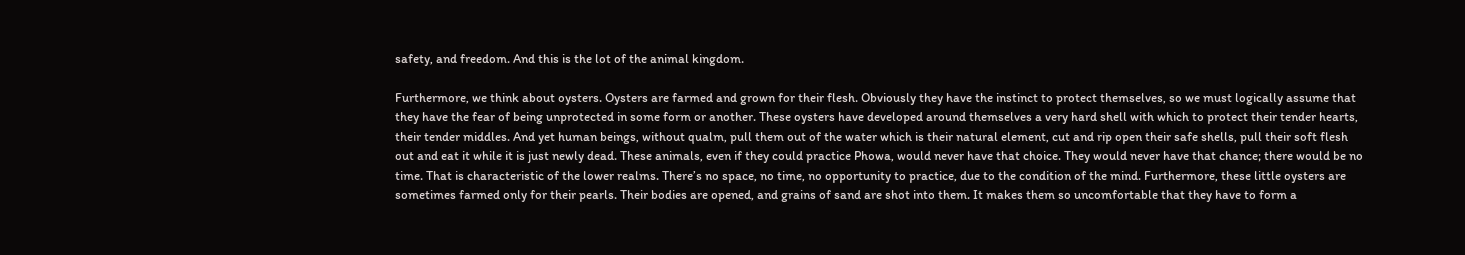safety, and freedom. And this is the lot of the animal kingdom.

Furthermore, we think about oysters. Oysters are farmed and grown for their flesh. Obviously they have the instinct to protect themselves, so we must logically assume that they have the fear of being unprotected in some form or another. These oysters have developed around themselves a very hard shell with which to protect their tender hearts, their tender middles. And yet human beings, without qualm, pull them out of the water which is their natural element, cut and rip open their safe shells, pull their soft flesh out and eat it while it is just newly dead. These animals, even if they could practice Phowa, would never have that choice. They would never have that chance; there would be no time. That is characteristic of the lower realms. There’s no space, no time, no opportunity to practice, due to the condition of the mind. Furthermore, these little oysters are sometimes farmed only for their pearls. Their bodies are opened, and grains of sand are shot into them. It makes them so uncomfortable that they have to form a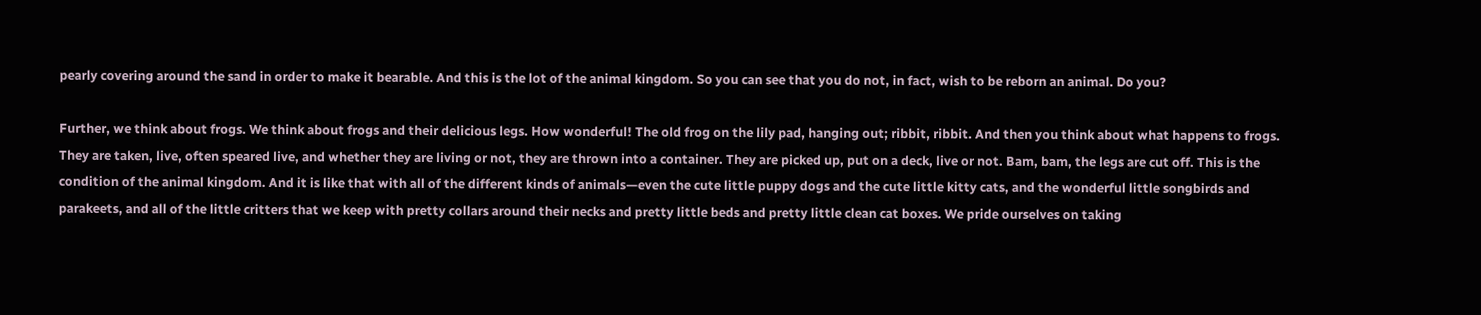pearly covering around the sand in order to make it bearable. And this is the lot of the animal kingdom. So you can see that you do not, in fact, wish to be reborn an animal. Do you?

Further, we think about frogs. We think about frogs and their delicious legs. How wonderful! The old frog on the lily pad, hanging out; ribbit, ribbit. And then you think about what happens to frogs. They are taken, live, often speared live, and whether they are living or not, they are thrown into a container. They are picked up, put on a deck, live or not. Bam, bam, the legs are cut off. This is the condition of the animal kingdom. And it is like that with all of the different kinds of animals—even the cute little puppy dogs and the cute little kitty cats, and the wonderful little songbirds and parakeets, and all of the little critters that we keep with pretty collars around their necks and pretty little beds and pretty little clean cat boxes. We pride ourselves on taking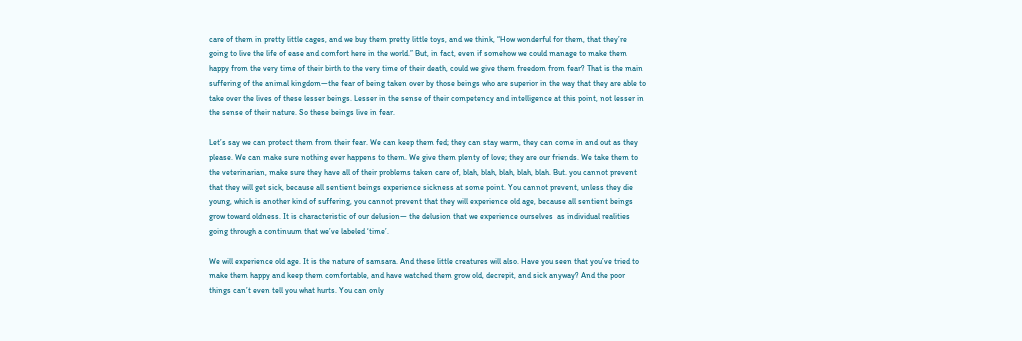care of them in pretty little cages, and we buy them pretty little toys, and we think, “How wonderful for them, that they’re going to live the life of ease and comfort here in the world.” But, in fact, even if somehow we could manage to make them happy from the very time of their birth to the very time of their death, could we give them freedom from fear? That is the main suffering of the animal kingdom—the fear of being taken over by those beings who are superior in the way that they are able to take over the lives of these lesser beings. Lesser in the sense of their competency and intelligence at this point, not lesser in the sense of their nature. So these beings live in fear.

Let’s say we can protect them from their fear. We can keep them fed; they can stay warm, they can come in and out as they please. We can make sure nothing ever happens to them. We give them plenty of love; they are our friends. We take them to the veterinarian, make sure they have all of their problems taken care of, blah, blah, blah, blah, blah. But. you cannot prevent that they will get sick, because all sentient beings experience sickness at some point. You cannot prevent, unless they die young, which is another kind of suffering, you cannot prevent that they will experience old age, because all sentient beings grow toward oldness. It is characteristic of our delusion— the delusion that we experience ourselves  as individual realities going through a continuum that we’ve labeled ‘time’.

We will experience old age. It is the nature of samsara. And these little creatures will also. Have you seen that you’ve tried to make them happy and keep them comfortable, and have watched them grow old, decrepit, and sick anyway? And the poor things can’t even tell you what hurts. You can only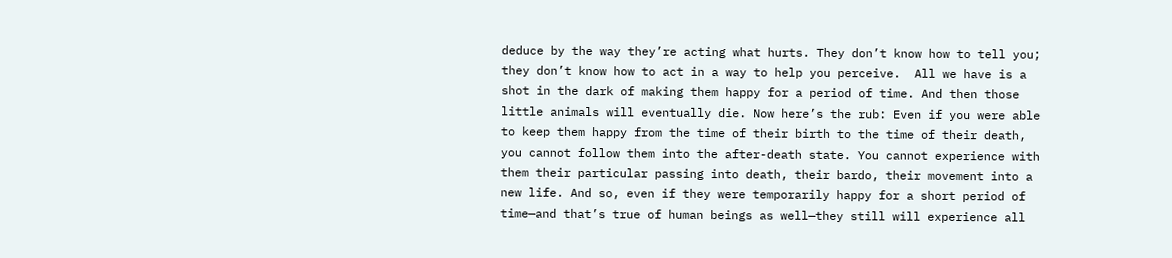deduce by the way they’re acting what hurts. They don’t know how to tell you; they don’t know how to act in a way to help you perceive.  All we have is a shot in the dark of making them happy for a period of time. And then those little animals will eventually die. Now here’s the rub: Even if you were able to keep them happy from the time of their birth to the time of their death, you cannot follow them into the after-death state. You cannot experience with them their particular passing into death, their bardo, their movement into a new life. And so, even if they were temporarily happy for a short period of time—and that’s true of human beings as well—they still will experience all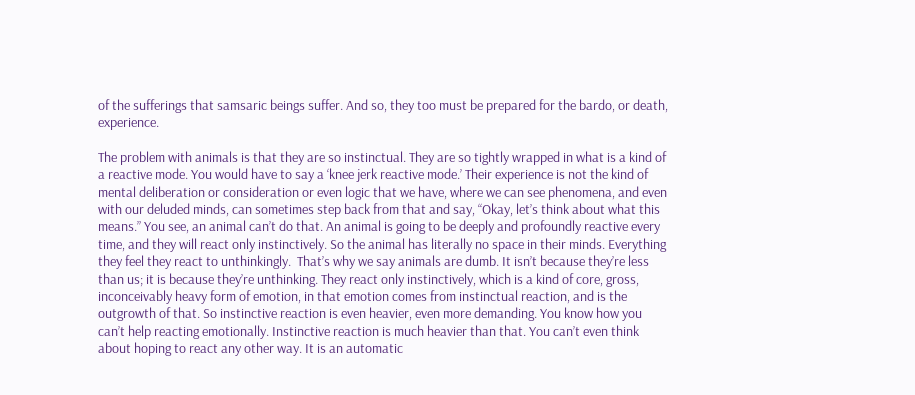of the sufferings that samsaric beings suffer. And so, they too must be prepared for the bardo, or death, experience.

The problem with animals is that they are so instinctual. They are so tightly wrapped in what is a kind of a reactive mode. You would have to say a ‘knee jerk reactive mode.’ Their experience is not the kind of mental deliberation or consideration or even logic that we have, where we can see phenomena, and even with our deluded minds, can sometimes step back from that and say, “Okay, let’s think about what this means.” You see, an animal can’t do that. An animal is going to be deeply and profoundly reactive every time, and they will react only instinctively. So the animal has literally no space in their minds. Everything they feel they react to unthinkingly.  That’s why we say animals are dumb. It isn’t because they’re less than us; it is because they’re unthinking. They react only instinctively, which is a kind of core, gross, inconceivably heavy form of emotion, in that emotion comes from instinctual reaction, and is the outgrowth of that. So instinctive reaction is even heavier, even more demanding. You know how you can’t help reacting emotionally. Instinctive reaction is much heavier than that. You can’t even think about hoping to react any other way. It is an automatic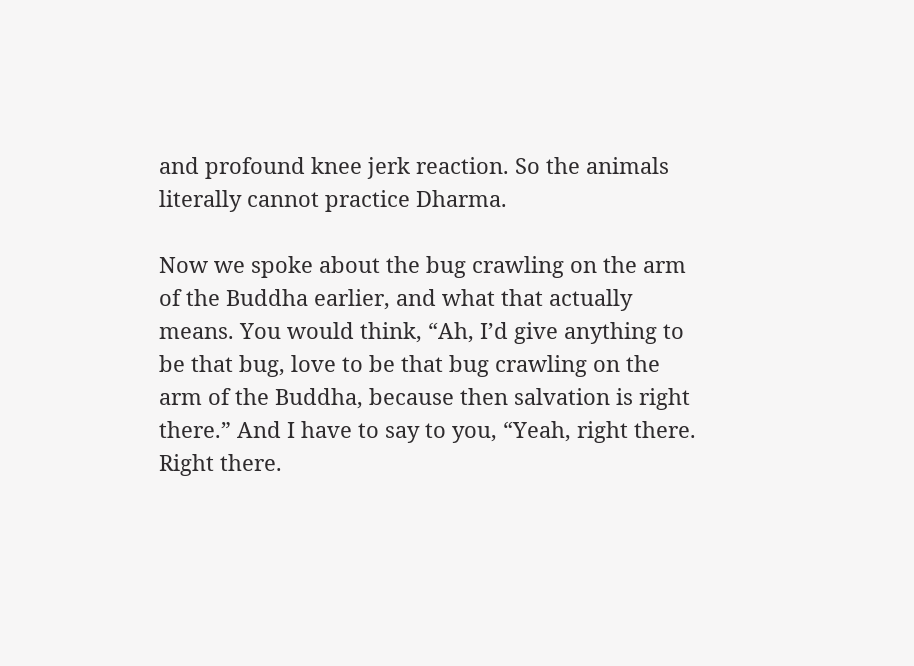and profound knee jerk reaction. So the animals literally cannot practice Dharma.

Now we spoke about the bug crawling on the arm of the Buddha earlier, and what that actually means. You would think, “Ah, I’d give anything to be that bug, love to be that bug crawling on the arm of the Buddha, because then salvation is right there.” And I have to say to you, “Yeah, right there. Right there.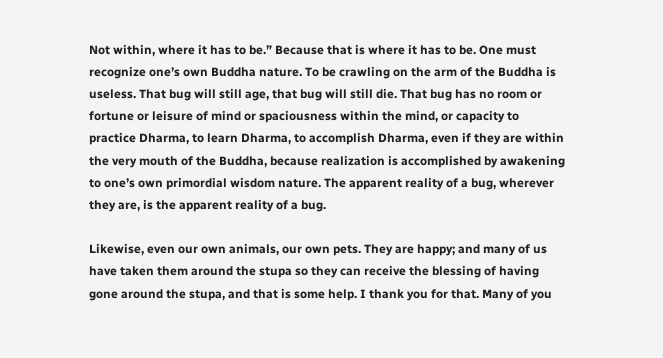Not within, where it has to be.” Because that is where it has to be. One must recognize one’s own Buddha nature. To be crawling on the arm of the Buddha is useless. That bug will still age, that bug will still die. That bug has no room or fortune or leisure of mind or spaciousness within the mind, or capacity to practice Dharma, to learn Dharma, to accomplish Dharma, even if they are within the very mouth of the Buddha, because realization is accomplished by awakening to one’s own primordial wisdom nature. The apparent reality of a bug, wherever they are, is the apparent reality of a bug.

Likewise, even our own animals, our own pets. They are happy; and many of us have taken them around the stupa so they can receive the blessing of having gone around the stupa, and that is some help. I thank you for that. Many of you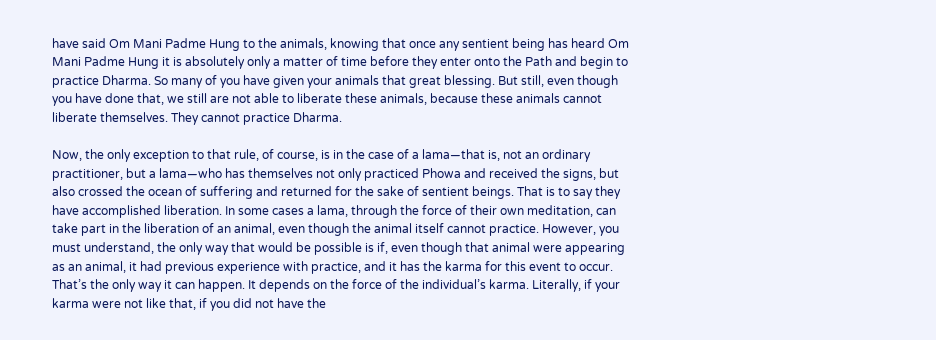have said Om Mani Padme Hung to the animals, knowing that once any sentient being has heard Om Mani Padme Hung it is absolutely only a matter of time before they enter onto the Path and begin to practice Dharma. So many of you have given your animals that great blessing. But still, even though you have done that, we still are not able to liberate these animals, because these animals cannot liberate themselves. They cannot practice Dharma.

Now, the only exception to that rule, of course, is in the case of a lama—that is, not an ordinary practitioner, but a lama—who has themselves not only practiced Phowa and received the signs, but also crossed the ocean of suffering and returned for the sake of sentient beings. That is to say they have accomplished liberation. In some cases a lama, through the force of their own meditation, can take part in the liberation of an animal, even though the animal itself cannot practice. However, you must understand, the only way that would be possible is if, even though that animal were appearing as an animal, it had previous experience with practice, and it has the karma for this event to occur. That’s the only way it can happen. It depends on the force of the individual’s karma. Literally, if your karma were not like that, if you did not have the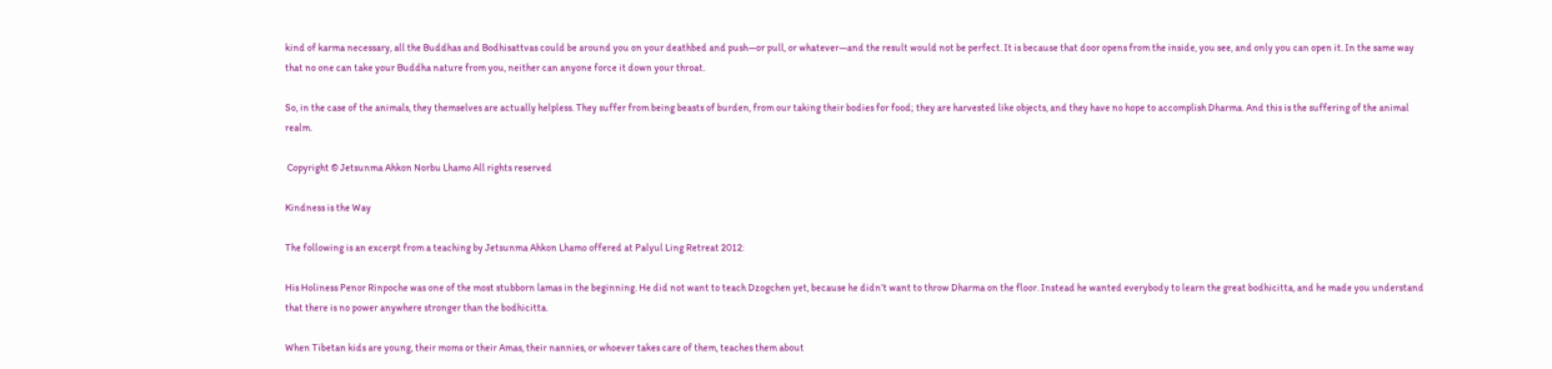kind of karma necessary, all the Buddhas and Bodhisattvas could be around you on your deathbed and push—or pull, or whatever—and the result would not be perfect. It is because that door opens from the inside, you see, and only you can open it. In the same way that no one can take your Buddha nature from you, neither can anyone force it down your throat.

So, in the case of the animals, they themselves are actually helpless. They suffer from being beasts of burden, from our taking their bodies for food; they are harvested like objects, and they have no hope to accomplish Dharma. And this is the suffering of the animal realm.

 Copyright © Jetsunma Ahkon Norbu Lhamo All rights reserved

Kindness is the Way

The following is an excerpt from a teaching by Jetsunma Ahkon Lhamo offered at Palyul Ling Retreat 2012:

His Holiness Penor Rinpoche was one of the most stubborn lamas in the beginning. He did not want to teach Dzogchen yet, because he didn’t want to throw Dharma on the floor. Instead he wanted everybody to learn the great bodhicitta, and he made you understand that there is no power anywhere stronger than the bodhicitta.

When Tibetan kids are young, their moms or their Amas, their nannies, or whoever takes care of them, teaches them about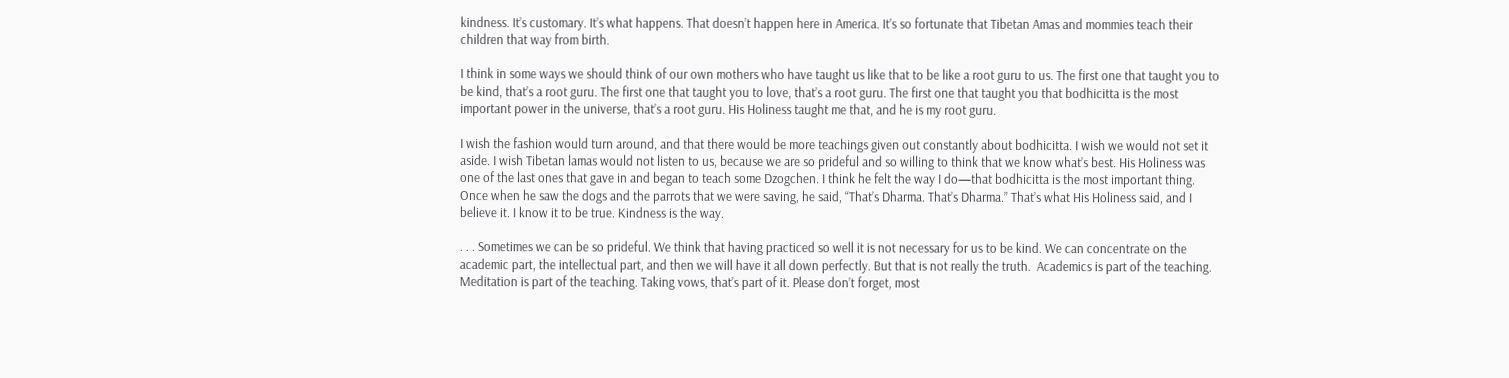kindness. It’s customary. It’s what happens. That doesn’t happen here in America. It’s so fortunate that Tibetan Amas and mommies teach their children that way from birth.

I think in some ways we should think of our own mothers who have taught us like that to be like a root guru to us. The first one that taught you to be kind, that’s a root guru. The first one that taught you to love, that’s a root guru. The first one that taught you that bodhicitta is the most important power in the universe, that’s a root guru. His Holiness taught me that, and he is my root guru.

I wish the fashion would turn around, and that there would be more teachings given out constantly about bodhicitta. I wish we would not set it aside. I wish Tibetan lamas would not listen to us, because we are so prideful and so willing to think that we know what’s best. His Holiness was one of the last ones that gave in and began to teach some Dzogchen. I think he felt the way I do—that bodhicitta is the most important thing. Once when he saw the dogs and the parrots that we were saving, he said, “That’s Dharma. That’s Dharma.” That’s what His Holiness said, and I believe it. I know it to be true. Kindness is the way.

. . . Sometimes we can be so prideful. We think that having practiced so well it is not necessary for us to be kind. We can concentrate on the academic part, the intellectual part, and then we will have it all down perfectly. But that is not really the truth.  Academics is part of the teaching. Meditation is part of the teaching. Taking vows, that’s part of it. Please don’t forget, most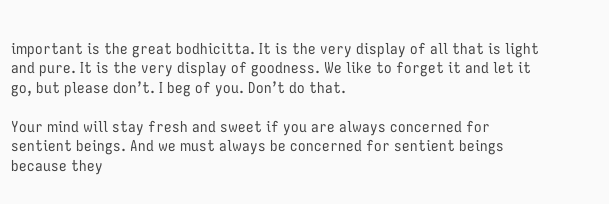important is the great bodhicitta. It is the very display of all that is light and pure. It is the very display of goodness. We like to forget it and let it go, but please don’t. I beg of you. Don’t do that.

Your mind will stay fresh and sweet if you are always concerned for sentient beings. And we must always be concerned for sentient beings because they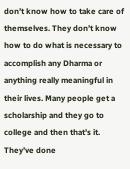don’t know how to take care of themselves. They don’t know how to do what is necessary to accomplish any Dharma or anything really meaningful in their lives. Many people get a scholarship and they go to college and then that’s it. They’ve done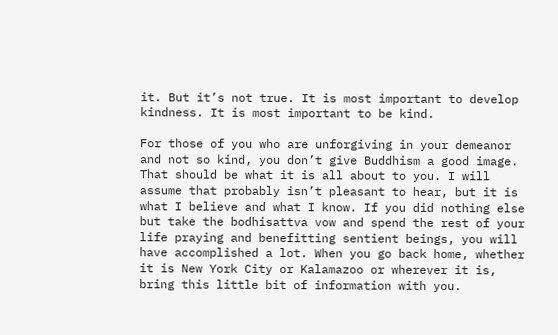it. But it’s not true. It is most important to develop kindness. It is most important to be kind.

For those of you who are unforgiving in your demeanor and not so kind, you don’t give Buddhism a good image. That should be what it is all about to you. I will assume that probably isn’t pleasant to hear, but it is what I believe and what I know. If you did nothing else but take the bodhisattva vow and spend the rest of your life praying and benefitting sentient beings, you will have accomplished a lot. When you go back home, whether it is New York City or Kalamazoo or wherever it is, bring this little bit of information with you.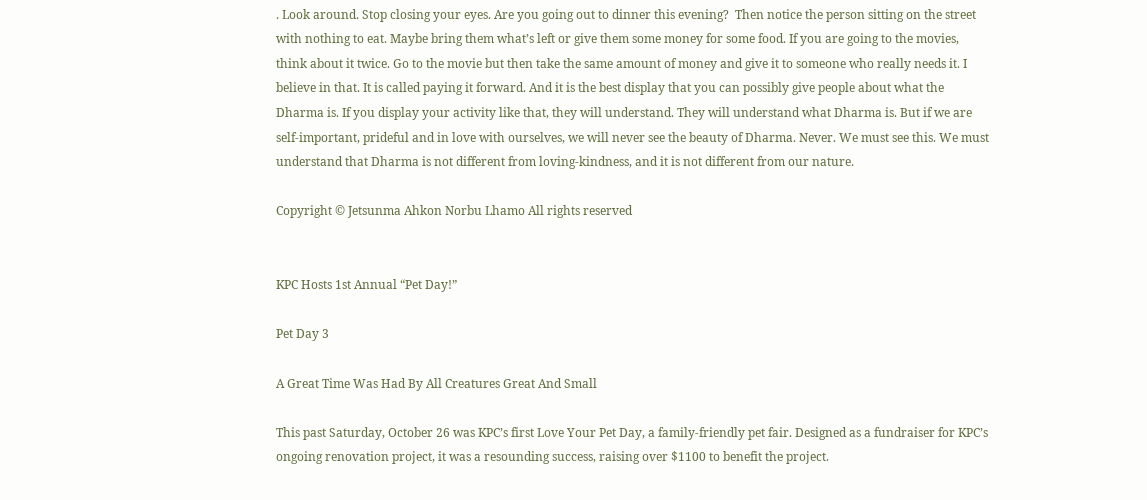. Look around. Stop closing your eyes. Are you going out to dinner this evening?  Then notice the person sitting on the street with nothing to eat. Maybe bring them what’s left or give them some money for some food. If you are going to the movies, think about it twice. Go to the movie but then take the same amount of money and give it to someone who really needs it. I believe in that. It is called paying it forward. And it is the best display that you can possibly give people about what the Dharma is. If you display your activity like that, they will understand. They will understand what Dharma is. But if we are self-important, prideful and in love with ourselves, we will never see the beauty of Dharma. Never. We must see this. We must understand that Dharma is not different from loving-kindness, and it is not different from our nature.

Copyright © Jetsunma Ahkon Norbu Lhamo All rights reserved


KPC Hosts 1st Annual “Pet Day!”

Pet Day 3

A Great Time Was Had By All Creatures Great And Small

This past Saturday, October 26 was KPC’s first Love Your Pet Day, a family-friendly pet fair. Designed as a fundraiser for KPC’s ongoing renovation project, it was a resounding success, raising over $1100 to benefit the project.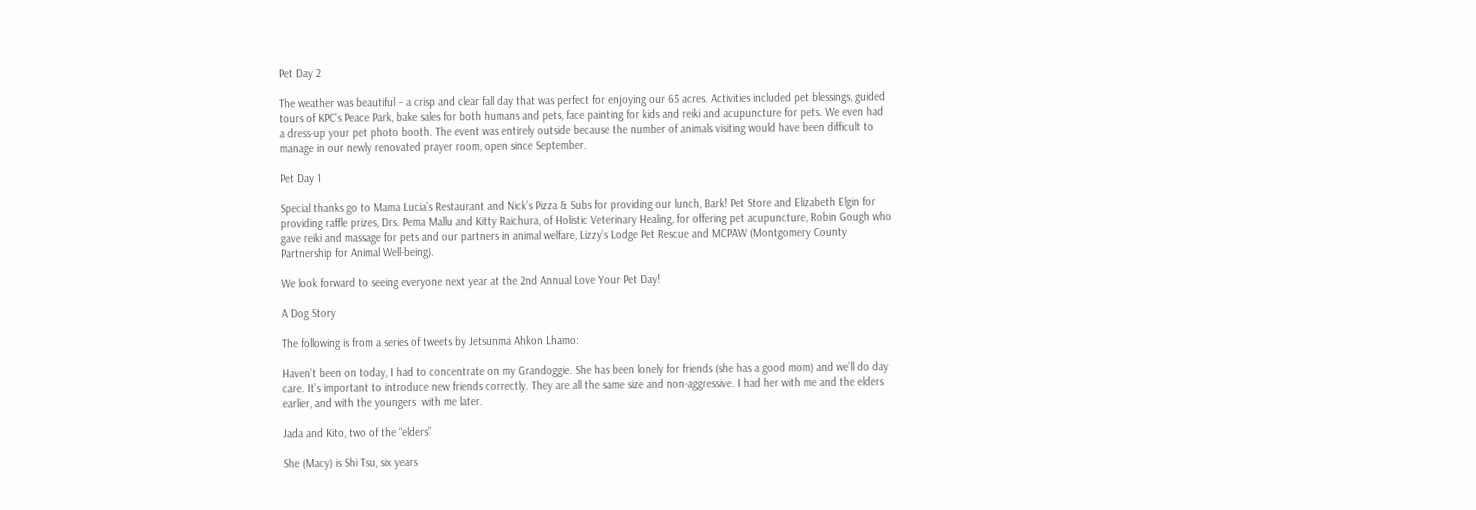Pet Day 2

The weather was beautiful – a crisp and clear fall day that was perfect for enjoying our 65 acres. Activities included pet blessings, guided tours of KPC’s Peace Park, bake sales for both humans and pets, face painting for kids and reiki and acupuncture for pets. We even had a dress-up your pet photo booth. The event was entirely outside because the number of animals visiting would have been difficult to manage in our newly renovated prayer room, open since September.

Pet Day 1

Special thanks go to Mama Lucia’s Restaurant and Nick’s Pizza & Subs for providing our lunch, Bark! Pet Store and Elizabeth Elgin for providing raffle prizes, Drs. Pema Mallu and Kitty Raichura, of Holistic Veterinary Healing, for offering pet acupuncture, Robin Gough who gave reiki and massage for pets and our partners in animal welfare, Lizzy’s Lodge Pet Rescue and MCPAW (Montgomery County Partnership for Animal Well-being).

We look forward to seeing everyone next year at the 2nd Annual Love Your Pet Day!

A Dog Story

The following is from a series of tweets by Jetsunma Ahkon Lhamo:

Haven’t been on today, I had to concentrate on my Grandoggie. She has been lonely for friends (she has a good mom) and we’ll do day care. It’s important to introduce new friends correctly. They are all the same size and non-aggressive. I had her with me and the elders earlier, and with the youngers  with me later.

Jada and Kito, two of the “elders”

She (Macy) is Shi Tsu, six years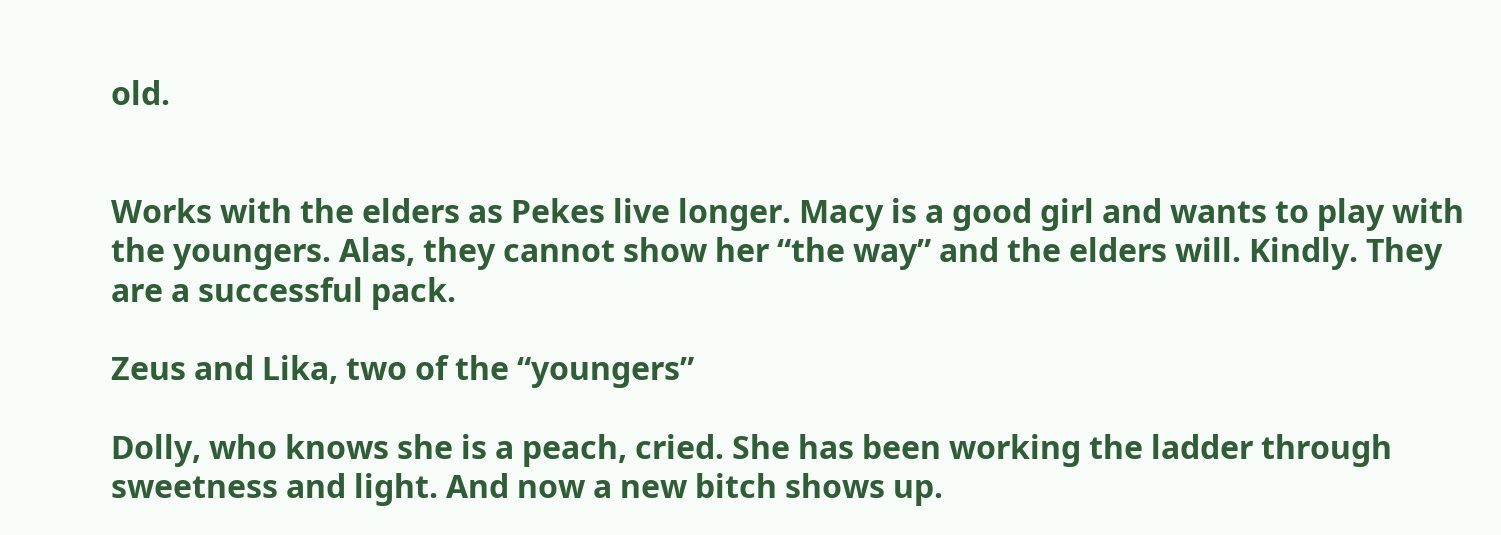old.


Works with the elders as Pekes live longer. Macy is a good girl and wants to play with the youngers. Alas, they cannot show her “the way” and the elders will. Kindly. They are a successful pack.

Zeus and Lika, two of the “youngers”

Dolly, who knows she is a peach, cried. She has been working the ladder through sweetness and light. And now a new bitch shows up.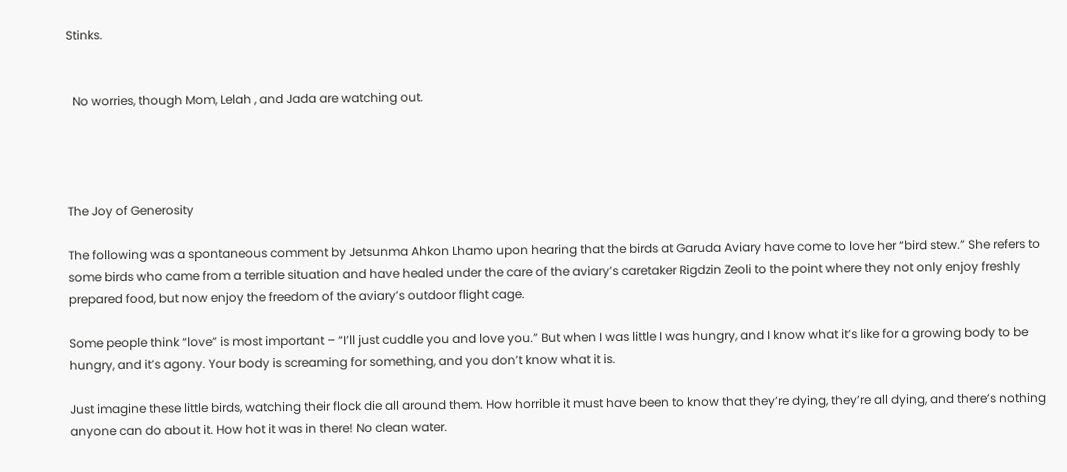Stinks.


  No worries, though Mom, Lelah , and Jada are watching out.




The Joy of Generosity

The following was a spontaneous comment by Jetsunma Ahkon Lhamo upon hearing that the birds at Garuda Aviary have come to love her “bird stew.” She refers to some birds who came from a terrible situation and have healed under the care of the aviary’s caretaker Rigdzin Zeoli to the point where they not only enjoy freshly prepared food, but now enjoy the freedom of the aviary’s outdoor flight cage.

Some people think “love” is most important – “I’ll just cuddle you and love you.” But when I was little I was hungry, and I know what it’s like for a growing body to be hungry, and it’s agony. Your body is screaming for something, and you don’t know what it is.

Just imagine these little birds, watching their flock die all around them. How horrible it must have been to know that they’re dying, they’re all dying, and there’s nothing anyone can do about it. How hot it was in there! No clean water.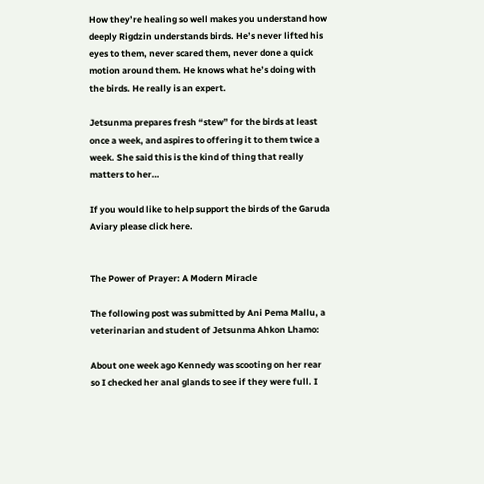How they’re healing so well makes you understand how deeply Rigdzin understands birds. He’s never lifted his eyes to them, never scared them, never done a quick motion around them. He knows what he’s doing with the birds. He really is an expert.

Jetsunma prepares fresh “stew” for the birds at least once a week, and aspires to offering it to them twice a week. She said this is the kind of thing that really matters to her…

If you would like to help support the birds of the Garuda Aviary please click here.


The Power of Prayer: A Modern Miracle

The following post was submitted by Ani Pema Mallu, a veterinarian and student of Jetsunma Ahkon Lhamo:

About one week ago Kennedy was scooting on her rear so I checked her anal glands to see if they were full. I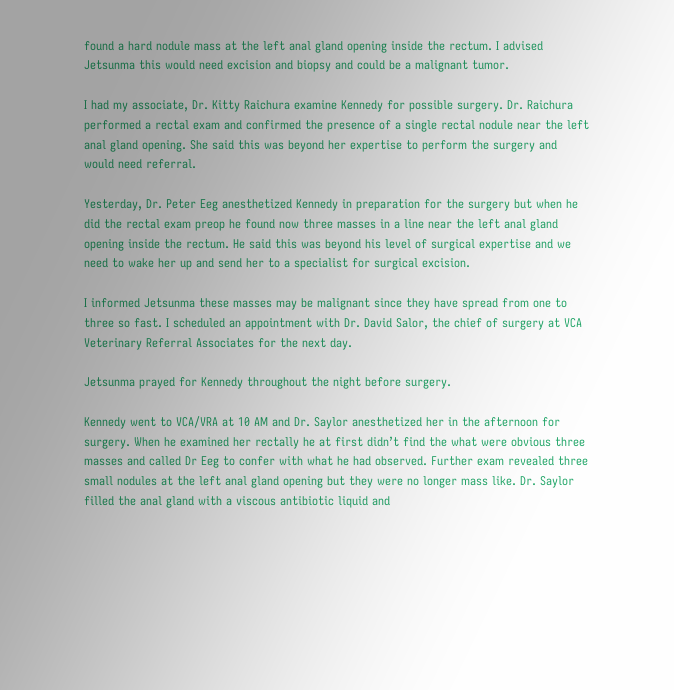found a hard nodule mass at the left anal gland opening inside the rectum. I advised Jetsunma this would need excision and biopsy and could be a malignant tumor.

I had my associate, Dr. Kitty Raichura examine Kennedy for possible surgery. Dr. Raichura performed a rectal exam and confirmed the presence of a single rectal nodule near the left anal gland opening. She said this was beyond her expertise to perform the surgery and would need referral.

Yesterday, Dr. Peter Eeg anesthetized Kennedy in preparation for the surgery but when he did the rectal exam preop he found now three masses in a line near the left anal gland opening inside the rectum. He said this was beyond his level of surgical expertise and we need to wake her up and send her to a specialist for surgical excision.

I informed Jetsunma these masses may be malignant since they have spread from one to three so fast. I scheduled an appointment with Dr. David Salor, the chief of surgery at VCA Veterinary Referral Associates for the next day.

Jetsunma prayed for Kennedy throughout the night before surgery.

Kennedy went to VCA/VRA at 10 AM and Dr. Saylor anesthetized her in the afternoon for surgery. When he examined her rectally he at first didn’t find the what were obvious three masses and called Dr Eeg to confer with what he had observed. Further exam revealed three small nodules at the left anal gland opening but they were no longer mass like. Dr. Saylor filled the anal gland with a viscous antibiotic liquid and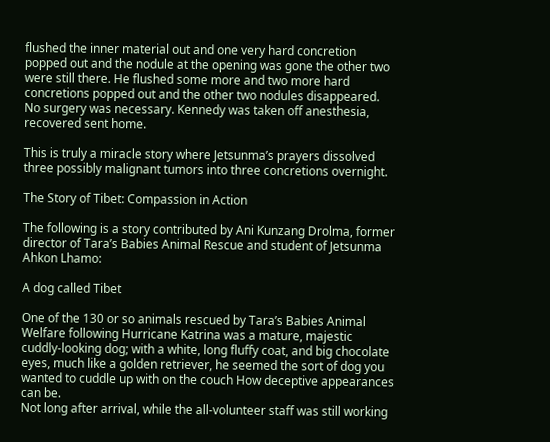flushed the inner material out and one very hard concretion popped out and the nodule at the opening was gone the other two were still there. He flushed some more and two more hard concretions popped out and the other two nodules disappeared. No surgery was necessary. Kennedy was taken off anesthesia, recovered sent home.

This is truly a miracle story where Jetsunma’s prayers dissolved three possibly malignant tumors into three concretions overnight.

The Story of Tibet: Compassion in Action

The following is a story contributed by Ani Kunzang Drolma, former director of Tara’s Babies Animal Rescue and student of Jetsunma Ahkon Lhamo:

A dog called Tibet

One of the 130 or so animals rescued by Tara’s Babies Animal Welfare following Hurricane Katrina was a mature, majestic cuddly-looking dog; with a white, long fluffy coat, and big chocolate eyes, much like a golden retriever, he seemed the sort of dog you wanted to cuddle up with on the couch How deceptive appearances can be.
Not long after arrival, while the all-volunteer staff was still working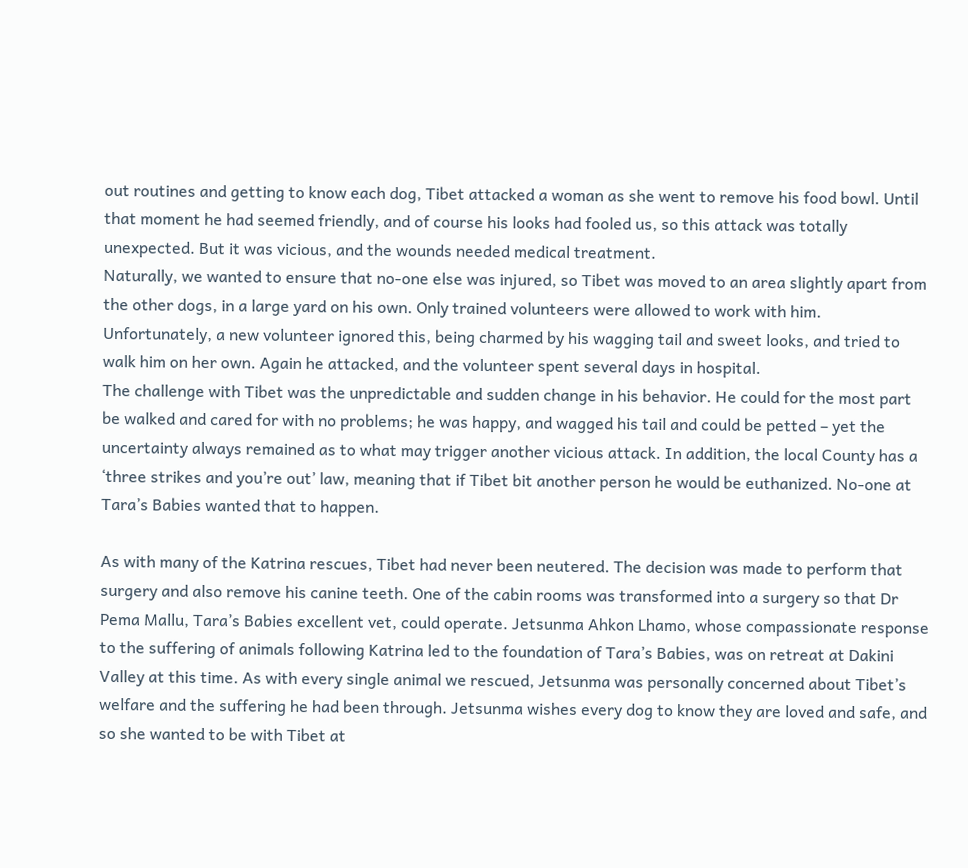out routines and getting to know each dog, Tibet attacked a woman as she went to remove his food bowl. Until that moment he had seemed friendly, and of course his looks had fooled us, so this attack was totally unexpected. But it was vicious, and the wounds needed medical treatment.
Naturally, we wanted to ensure that no-one else was injured, so Tibet was moved to an area slightly apart from the other dogs, in a large yard on his own. Only trained volunteers were allowed to work with him. Unfortunately, a new volunteer ignored this, being charmed by his wagging tail and sweet looks, and tried to walk him on her own. Again he attacked, and the volunteer spent several days in hospital.
The challenge with Tibet was the unpredictable and sudden change in his behavior. He could for the most part be walked and cared for with no problems; he was happy, and wagged his tail and could be petted – yet the uncertainty always remained as to what may trigger another vicious attack. In addition, the local County has a ‘three strikes and you’re out’ law, meaning that if Tibet bit another person he would be euthanized. No-one at Tara’s Babies wanted that to happen.

As with many of the Katrina rescues, Tibet had never been neutered. The decision was made to perform that surgery and also remove his canine teeth. One of the cabin rooms was transformed into a surgery so that Dr Pema Mallu, Tara’s Babies excellent vet, could operate. Jetsunma Ahkon Lhamo, whose compassionate response to the suffering of animals following Katrina led to the foundation of Tara’s Babies, was on retreat at Dakini Valley at this time. As with every single animal we rescued, Jetsunma was personally concerned about Tibet’s welfare and the suffering he had been through. Jetsunma wishes every dog to know they are loved and safe, and so she wanted to be with Tibet at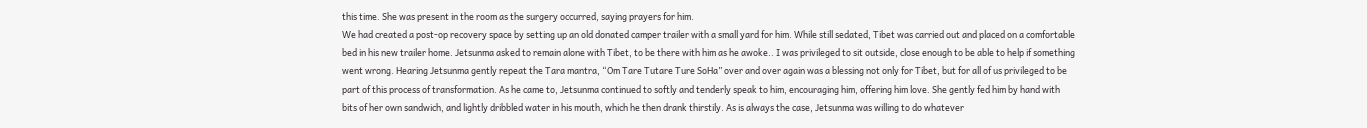this time. She was present in the room as the surgery occurred, saying prayers for him.
We had created a post-op recovery space by setting up an old donated camper trailer with a small yard for him. While still sedated, Tibet was carried out and placed on a comfortable bed in his new trailer home. Jetsunma asked to remain alone with Tibet, to be there with him as he awoke.. I was privileged to sit outside, close enough to be able to help if something went wrong. Hearing Jetsunma gently repeat the Tara mantra, “Om Tare Tutare Ture SoHa” over and over again was a blessing not only for Tibet, but for all of us privileged to be part of this process of transformation. As he came to, Jetsunma continued to softly and tenderly speak to him, encouraging him, offering him love. She gently fed him by hand with bits of her own sandwich, and lightly dribbled water in his mouth, which he then drank thirstily. As is always the case, Jetsunma was willing to do whatever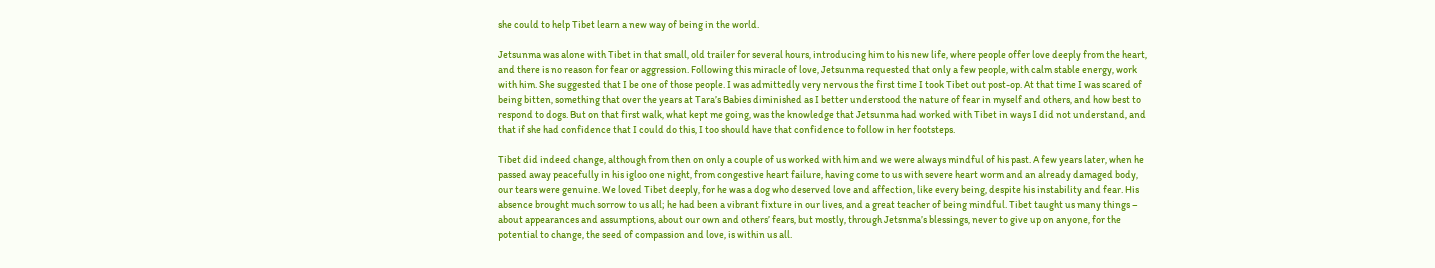she could to help Tibet learn a new way of being in the world.

Jetsunma was alone with Tibet in that small, old trailer for several hours, introducing him to his new life, where people offer love deeply from the heart, and there is no reason for fear or aggression. Following this miracle of love, Jetsunma requested that only a few people, with calm stable energy, work with him. She suggested that I be one of those people. I was admittedly very nervous the first time I took Tibet out post-op. At that time I was scared of being bitten, something that over the years at Tara’s Babies diminished as I better understood the nature of fear in myself and others, and how best to respond to dogs. But on that first walk, what kept me going, was the knowledge that Jetsunma had worked with Tibet in ways I did not understand, and that if she had confidence that I could do this, I too should have that confidence to follow in her footsteps.

Tibet did indeed change, although from then on only a couple of us worked with him and we were always mindful of his past. A few years later, when he passed away peacefully in his igloo one night, from congestive heart failure, having come to us with severe heart worm and an already damaged body, our tears were genuine. We loved Tibet deeply, for he was a dog who deserved love and affection, like every being, despite his instability and fear. His absence brought much sorrow to us all; he had been a vibrant fixture in our lives, and a great teacher of being mindful. Tibet taught us many things – about appearances and assumptions, about our own and others’ fears, but mostly, through Jetsnma’s blessings, never to give up on anyone, for the potential to change, the seed of compassion and love, is within us all.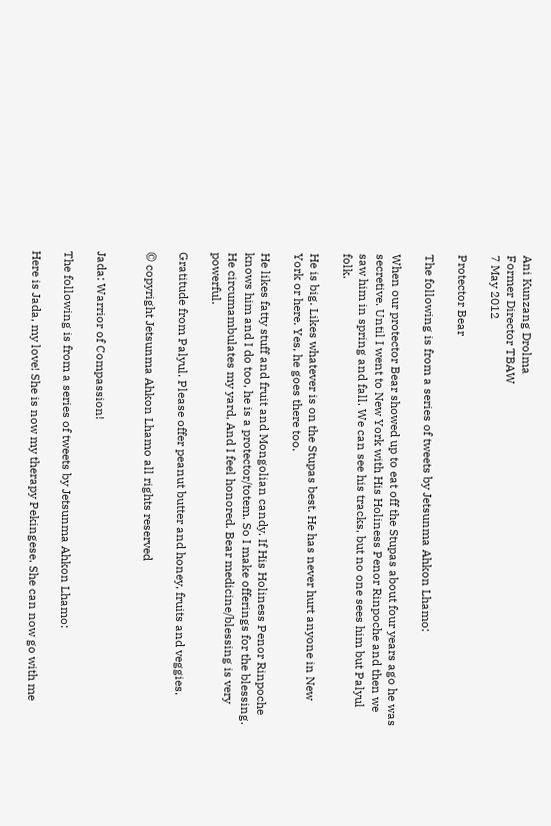Ani Kunzang Drolma
Former Director TBAW
7 May 2012

Protector Bear

The following is from a series of tweets by Jetsunma Ahkon Lhamo:

When our protector Bear showed up to eat off the Stupas about four years ago he was secretive. Until I went to New York with His Holiness Penor Rinpoche and then we saw him in spring and fall. We can see his tracks, but no one sees him but Palyul folk.

He is big. Likes whatever is on the Stupas best. He has never hurt anyone in New York or here. Yes, he goes there too.

He likes fatty stuff and fruit and Mongolian candy. If His Holiness Penor Rinpoche knows him and I do too, he is a protector/totem. So I make offerings for the blessing. He circumambulates my yard, And I feel honored. Bear medicine/blessing is very powerful.

Gratitude from Palyul. Please offer peanut butter and honey, fruits and veggies.

© copyright Jetsunma Ahkon Lhamo all rights reserved


Jada: Warrior of Compassion!

The following is from a series of tweets by Jetsunma Ahkon Lhamo:

Here is Jada, my love! She is now my therapy Pekingese. She can now go with me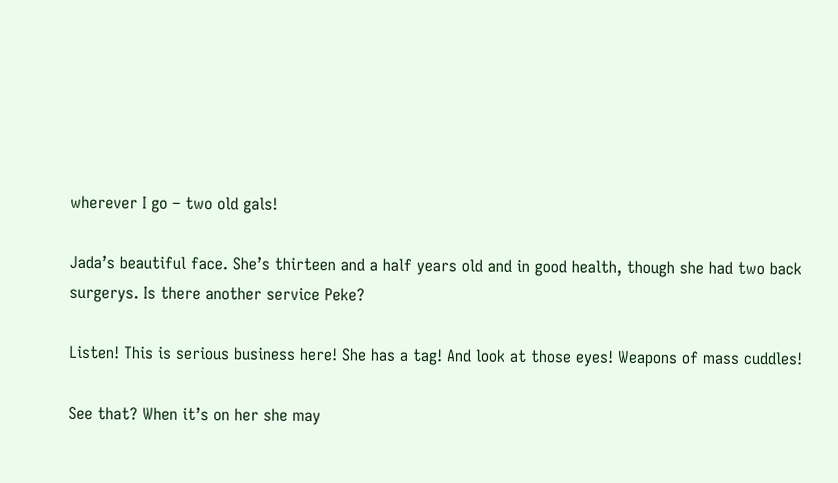wherever I go – two old gals!

Jada’s beautiful face. She’s thirteen and a half years old and in good health, though she had two back surgerys. Is there another service Peke?

Listen! This is serious business here! She has a tag! And look at those eyes! Weapons of mass cuddles!

See that? When it’s on her she may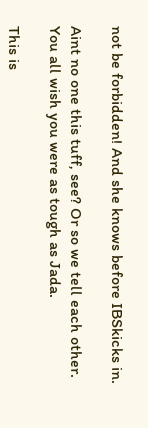not be forbidden! And she knows before IBSkicks in.

Aint no one this tuff, see? Or so we tell each other. You all wish you were as tough as Jada.

This is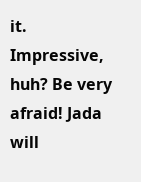it. Impressive, huh? Be very afraid! Jada will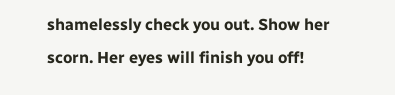shamelessly check you out. Show her scorn. Her eyes will finish you off!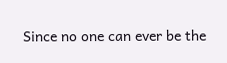Since no one can ever be the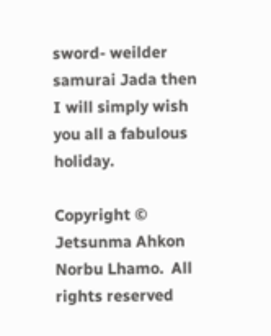sword- weilder samurai Jada then I will simply wish you all a fabulous holiday.

Copyright © Jetsunma Ahkon Norbu Lhamo.  All rights reserved